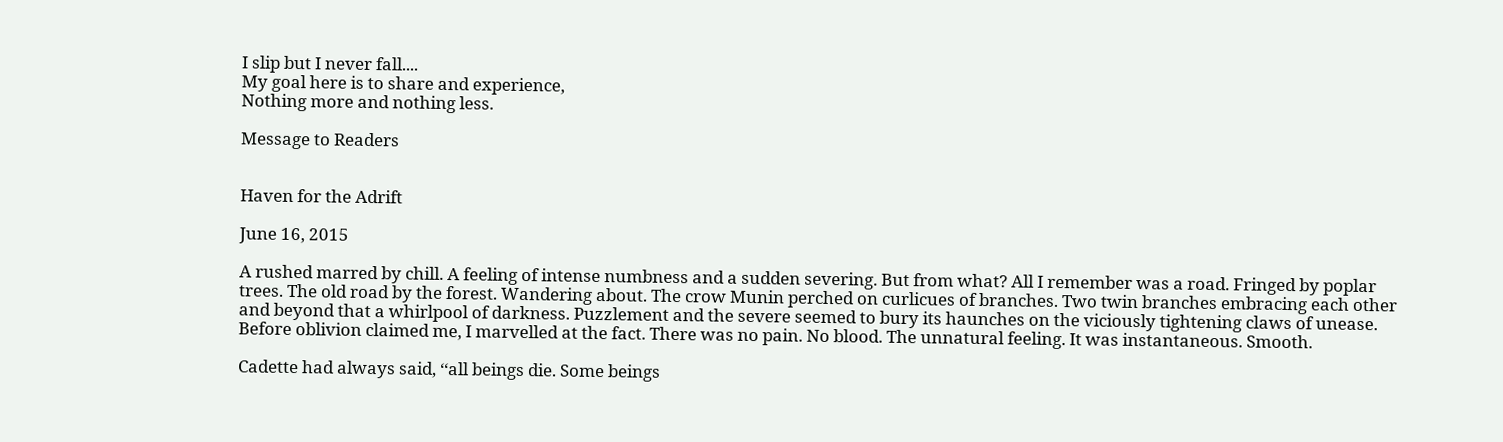I slip but I never fall....
My goal here is to share and experience,
Nothing more and nothing less.

Message to Readers


Haven for the Adrift

June 16, 2015

A rushed marred by chill. A feeling of intense numbness and a sudden severing. But from what? All I remember was a road. Fringed by poplar trees. The old road by the forest. Wandering about. The crow Munin perched on curlicues of branches. Two twin branches embracing each other and beyond that a whirlpool of darkness. Puzzlement and the severe seemed to bury its haunches on the viciously tightening claws of unease. Before oblivion claimed me, I marvelled at the fact. There was no pain. No blood. The unnatural feeling. It was instantaneous. Smooth.

Cadette had always said, ‘‘all beings die. Some beings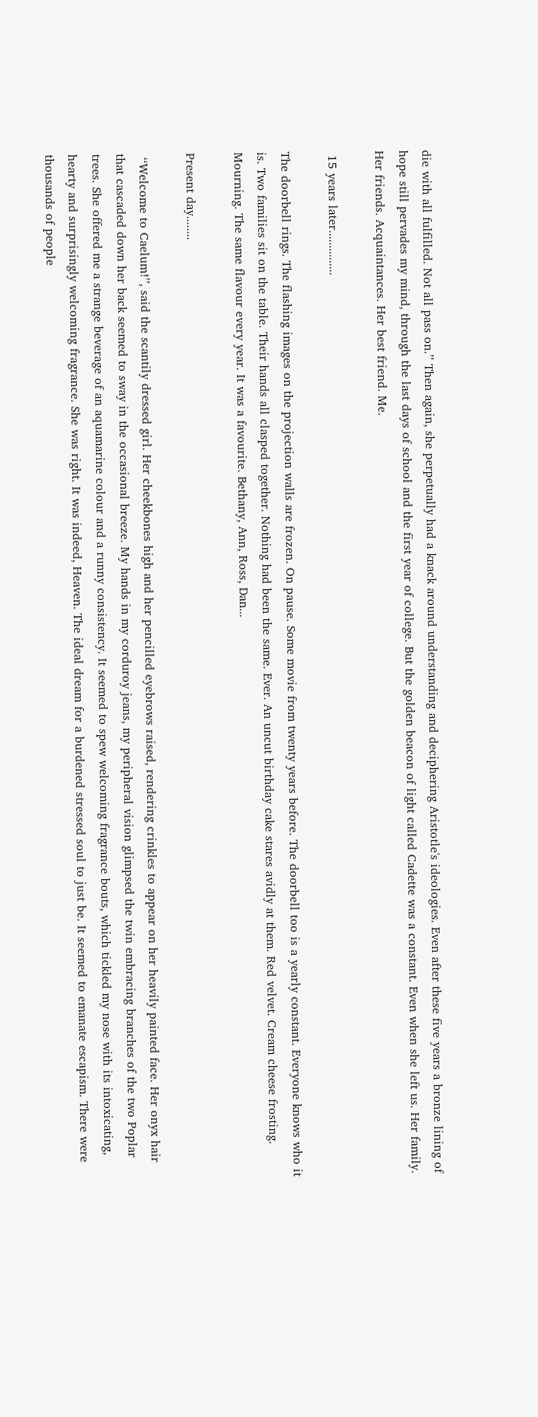die with all fulfilled. Not all pass on.’’ Then again, she perpetually had a knack around understanding and deciphering Aristotle's ideologies. Even after these five years a bronze lining of hope still pervades my mind, through the last days of school and the first year of college. But the golden beacon of light called Cadette was a constant. Even when she left us. Her family. Her friends. Acquaintances. Her best friend. Me.

 15 years later...............

The doorbell rings. The flashing images on the projection walls are frozen. On pause. Some movie from twenty years before. The doorbell too is a yearly constant. Everyone knows who it is. Two families sit on the table. Their hands all clasped together. Nothing had been the same. Ever. An uncut birthday cake stares avidly at them. Red velvet. Cream cheese frosting. Mourning. The same flavour every year. It was a favourite. Bethany, Ann, Ross, Dan...

Present day........

 ‘‘Welcome to Caelum!’’, said the scantily dressed girl. Her cheekbones high and her pencilled eyebrows raised, rendering crinkles to appear on her heavily painted face. Her onyx hair that cascaded down her back seemed to sway in the occasional breeze. My hands in my corduroy jeans, my peripheral vision glimpsed the twin embracing branches of the two Poplar trees. She offered me a strange beverage of an aquamarine colour and a runny consistency. It seemed to spew welcoming fragrance bouts, which tickled my nose with its intoxicating, hearty and surprisingly welcoming fragrance. She was right. It was indeed, Heaven. The ideal dream for a burdened stressed soul to just be. It seemed to emanate escapism. There were thousands of people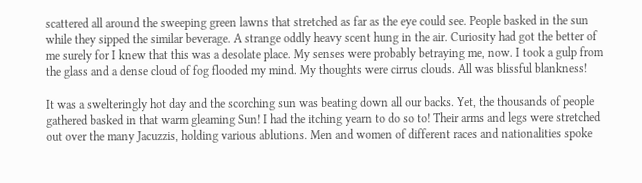scattered all around the sweeping green lawns that stretched as far as the eye could see. People basked in the sun while they sipped the similar beverage. A strange oddly heavy scent hung in the air. Curiosity had got the better of me surely for I knew that this was a desolate place. My senses were probably betraying me, now. I took a gulp from the glass and a dense cloud of fog flooded my mind. My thoughts were cirrus clouds. All was blissful blankness!

It was a swelteringly hot day and the scorching sun was beating down all our backs. Yet, the thousands of people gathered basked in that warm gleaming Sun! I had the itching yearn to do so to! Their arms and legs were stretched out over the many Jacuzzis, holding various ablutions. Men and women of different races and nationalities spoke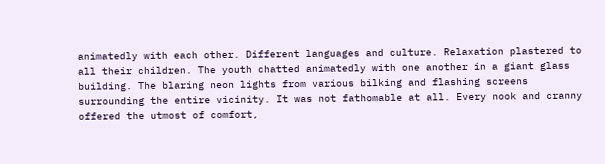animatedly with each other. Different languages and culture. Relaxation plastered to all their children. The youth chatted animatedly with one another in a giant glass building. The blaring neon lights from various bilking and flashing screens surrounding the entire vicinity. It was not fathomable at all. Every nook and cranny offered the utmost of comfort,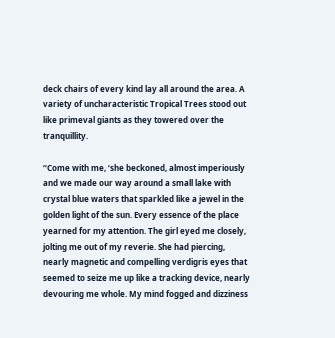deck chairs of every kind lay all around the area. A variety of uncharacteristic Tropical Trees stood out like primeval giants as they towered over the tranquillity.

‘‘Come with me, ‘she beckoned, almost imperiously and we made our way around a small lake with crystal blue waters that sparkled like a jewel in the golden light of the sun. Every essence of the place yearned for my attention. The girl eyed me closely, jolting me out of my reverie. She had piercing, nearly magnetic and compelling verdigris eyes that seemed to seize me up like a tracking device, nearly devouring me whole. My mind fogged and dizziness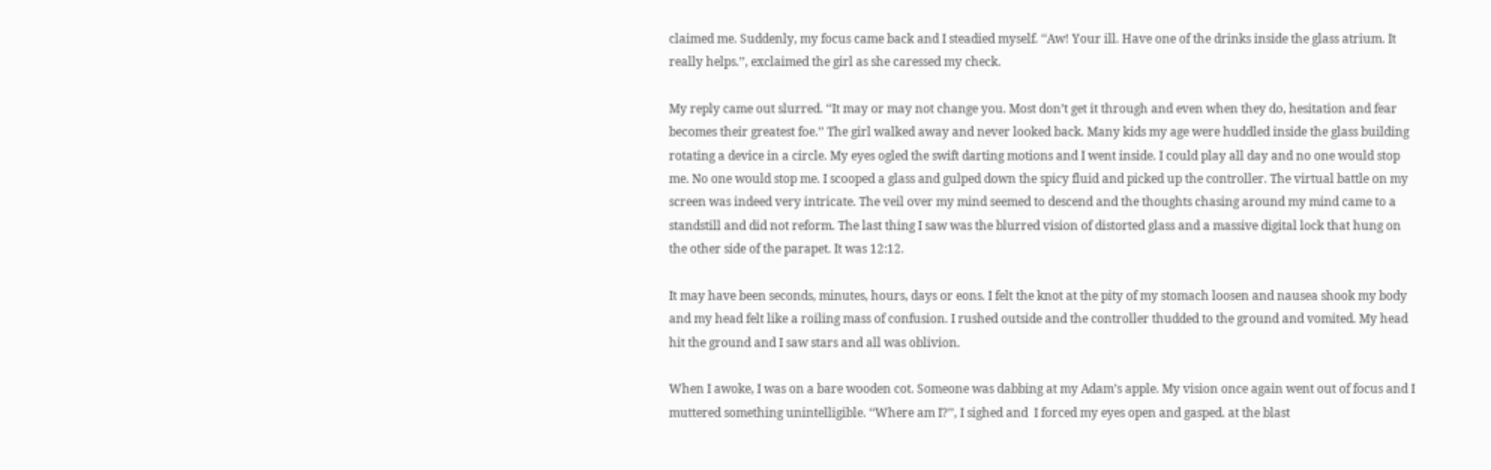claimed me. Suddenly, my focus came back and I steadied myself. ‘‘Aw! Your ill. Have one of the drinks inside the glass atrium. It really helps.’’, exclaimed the girl as she caressed my check.

My reply came out slurred. ‘‘It may or may not change you. Most don’t get it through and even when they do, hesitation and fear becomes their greatest foe.’’ The girl walked away and never looked back. Many kids my age were huddled inside the glass building rotating a device in a circle. My eyes ogled the swift darting motions and I went inside. I could play all day and no one would stop me. No one would stop me. I scooped a glass and gulped down the spicy fluid and picked up the controller. The virtual battle on my screen was indeed very intricate. The veil over my mind seemed to descend and the thoughts chasing around my mind came to a standstill and did not reform. The last thing I saw was the blurred vision of distorted glass and a massive digital lock that hung on the other side of the parapet. It was 12:12.

It may have been seconds, minutes, hours, days or eons. I felt the knot at the pity of my stomach loosen and nausea shook my body and my head felt like a roiling mass of confusion. I rushed outside and the controller thudded to the ground and vomited. My head hit the ground and I saw stars and all was oblivion.

When I awoke, I was on a bare wooden cot. Someone was dabbing at my Adam’s apple. My vision once again went out of focus and I muttered something unintelligible. ‘‘Where am I?’’, I sighed and  I forced my eyes open and gasped. at the blast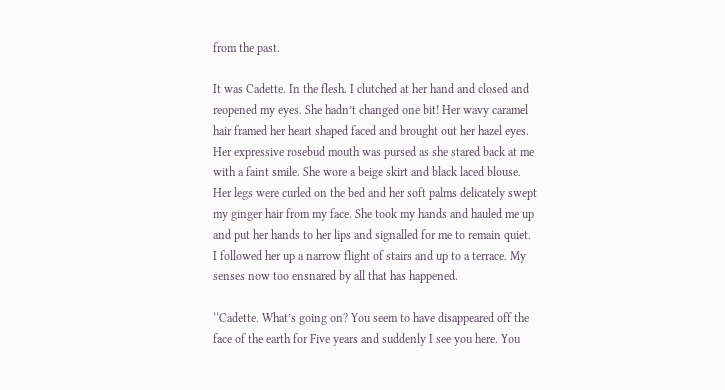from the past.

It was Cadette. In the flesh. I clutched at her hand and closed and reopened my eyes. She hadn’t changed one bit! Her wavy caramel hair framed her heart shaped faced and brought out her hazel eyes. Her expressive rosebud mouth was pursed as she stared back at me with a faint smile. She wore a beige skirt and black laced blouse. Her legs were curled on the bed and her soft palms delicately swept my ginger hair from my face. She took my hands and hauled me up and put her hands to her lips and signalled for me to remain quiet. I followed her up a narrow flight of stairs and up to a terrace. My senses now too ensnared by all that has happened.

‘‘Cadette. What’s going on? You seem to have disappeared off the face of the earth for Five years and suddenly I see you here. You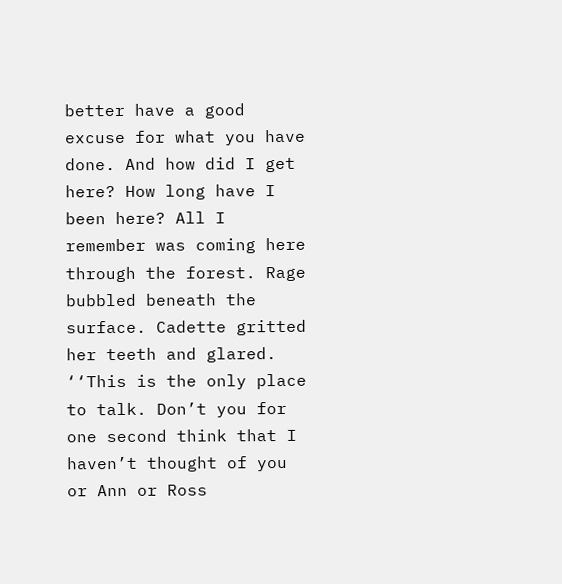better have a good excuse for what you have done. And how did I get here? How long have I been here? All I remember was coming here through the forest. Rage bubbled beneath the surface. Cadette gritted her teeth and glared. ‘‘This is the only place to talk. Don’t you for one second think that I haven’t thought of you or Ann or Ross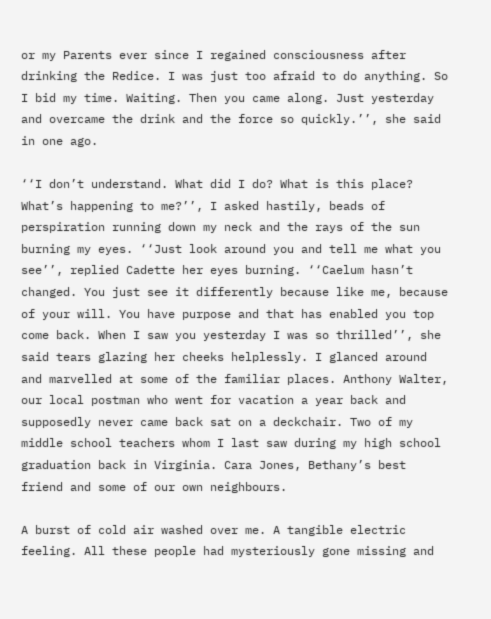or my Parents ever since I regained consciousness after drinking the Redice. I was just too afraid to do anything. So I bid my time. Waiting. Then you came along. Just yesterday and overcame the drink and the force so quickly.’’, she said in one ago.

‘‘I don’t understand. What did I do? What is this place? What’s happening to me?’’, I asked hastily, beads of perspiration running down my neck and the rays of the sun burning my eyes. ‘‘Just look around you and tell me what you see’’, replied Cadette her eyes burning. ‘‘Caelum hasn’t changed. You just see it differently because like me, because of your will. You have purpose and that has enabled you top come back. When I saw you yesterday I was so thrilled’’, she said tears glazing her cheeks helplessly. I glanced around and marvelled at some of the familiar places. Anthony Walter, our local postman who went for vacation a year back and supposedly never came back sat on a deckchair. Two of my middle school teachers whom I last saw during my high school graduation back in Virginia. Cara Jones, Bethany’s best friend and some of our own neighbours.

A burst of cold air washed over me. A tangible electric feeling. All these people had mysteriously gone missing and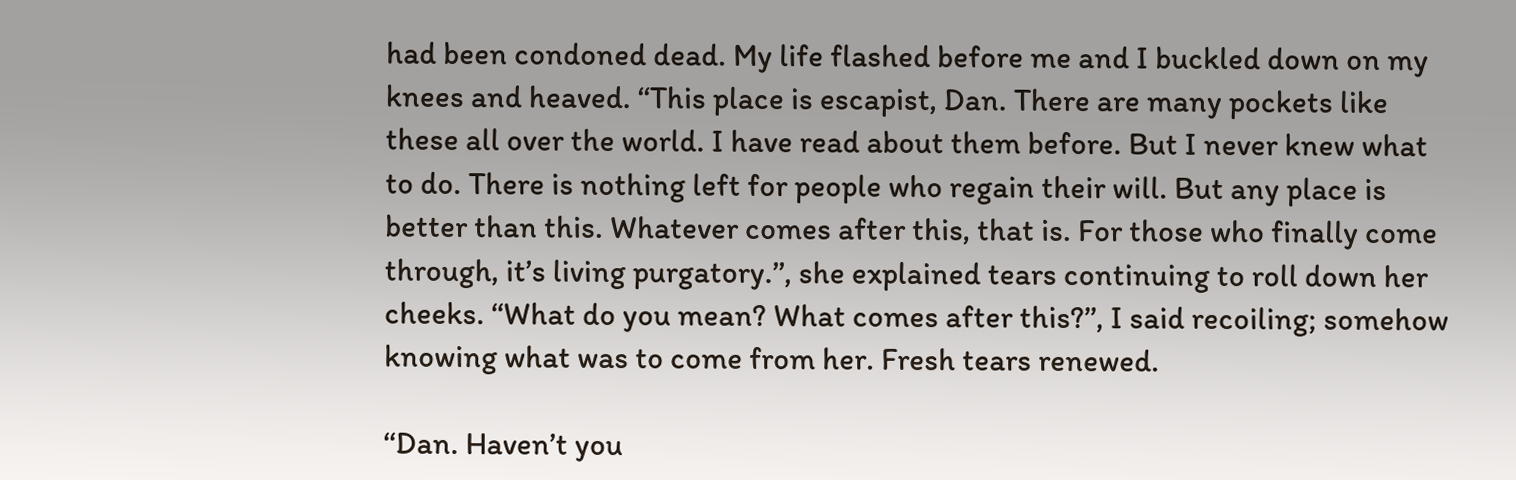had been condoned dead. My life flashed before me and I buckled down on my knees and heaved. ‘‘This place is escapist, Dan. There are many pockets like these all over the world. I have read about them before. But I never knew what to do. There is nothing left for people who regain their will. But any place is better than this. Whatever comes after this, that is. For those who finally come through, it’s living purgatory.’’, she explained tears continuing to roll down her cheeks. ‘‘What do you mean? What comes after this?’’, I said recoiling; somehow knowing what was to come from her. Fresh tears renewed.

‘‘Dan. Haven’t you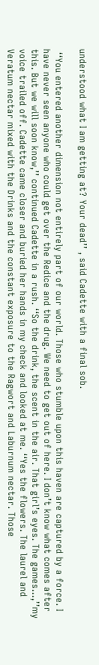understood what I am getting at? Your dead’’ , said Cadette with a final sob.

 ‘‘You entered another dimension not entirely part of our world. Those who stumble upon this haven are captured by a force. I have never seen anyone who could get over the Redice and the drug. We need to get out of here. I don’t know what comes after this. But we will soon know,’’ continued Cadette in a rush. ‘‘So the drink, the scent in the air. That girl’s eyes. The games...,’’my voice trailed off. Cadette came closer and buried her hands in my check and looked at me. ‘‘Yes the flowers. The laurel and Veratum nectar mixed with the Drinks and the constant exposure to the Ragwort and Laburnum nectar. Those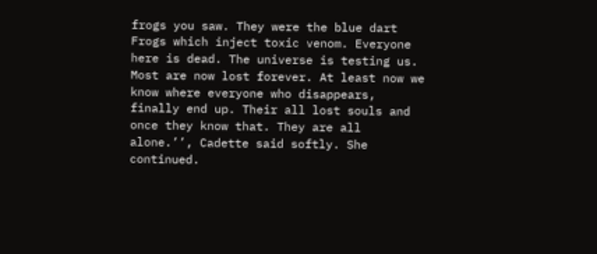frogs you saw. They were the blue dart Frogs which inject toxic venom. Everyone here is dead. The universe is testing us. Most are now lost forever. At least now we know where everyone who disappears, finally end up. Their all lost souls and once they know that. They are all alone.’’, Cadette said softly. She continued.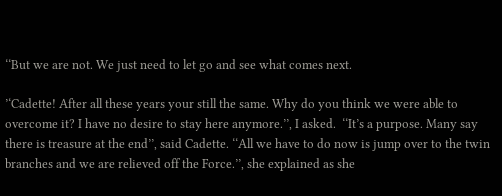‘‘But we are not. We just need to let go and see what comes next.

’‘Cadette! After all these years your still the same. Why do you think we were able to overcome it? I have no desire to stay here anymore.’’, I asked.  ‘‘It’s a purpose. Many say there is treasure at the end’’, said Cadette. ‘‘All we have to do now is jump over to the twin branches and we are relieved off the Force.’’, she explained as she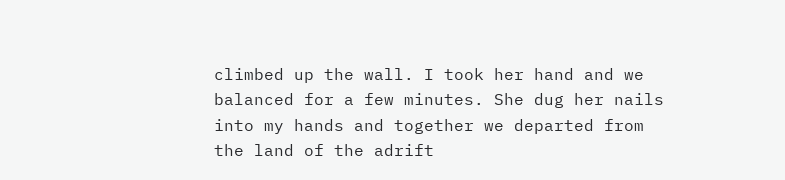climbed up the wall. I took her hand and we balanced for a few minutes. She dug her nails into my hands and together we departed from the land of the adrift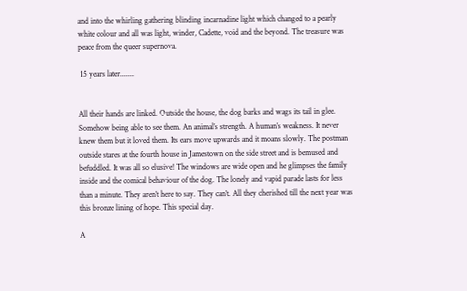and into the whirling gathering blinding incarnadine light which changed to a pearly white colour and all was light, winder, Cadette, void and the beyond. The treasure was peace from the queer supernova.

 15 years later.......


All their hands are linked. Outside the house, the dog barks and wags its tail in glee. Somehow being able to see them. An animal’s strength. A human’s weakness. It never knew them but it loved them. Its ears move upwards and it moans slowly. The postman outside stares at the fourth house in Jamestown on the side street and is bemused and befuddled. It was all so elusive! The windows are wide open and he glimpses the family inside and the comical behaviour of the dog. The lonely and vapid parade lasts for less than a minute. They aren’t here to say. They can’t. All they cherished till the next year was this bronze lining of hope. This special day.

A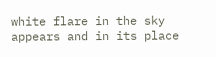white flare in the sky appears and in its place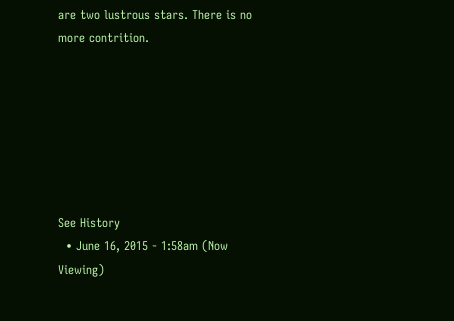are two lustrous stars. There is no more contrition.







See History
  • June 16, 2015 - 1:58am (Now Viewing)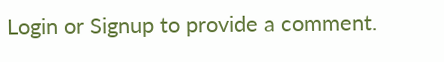Login or Signup to provide a comment.